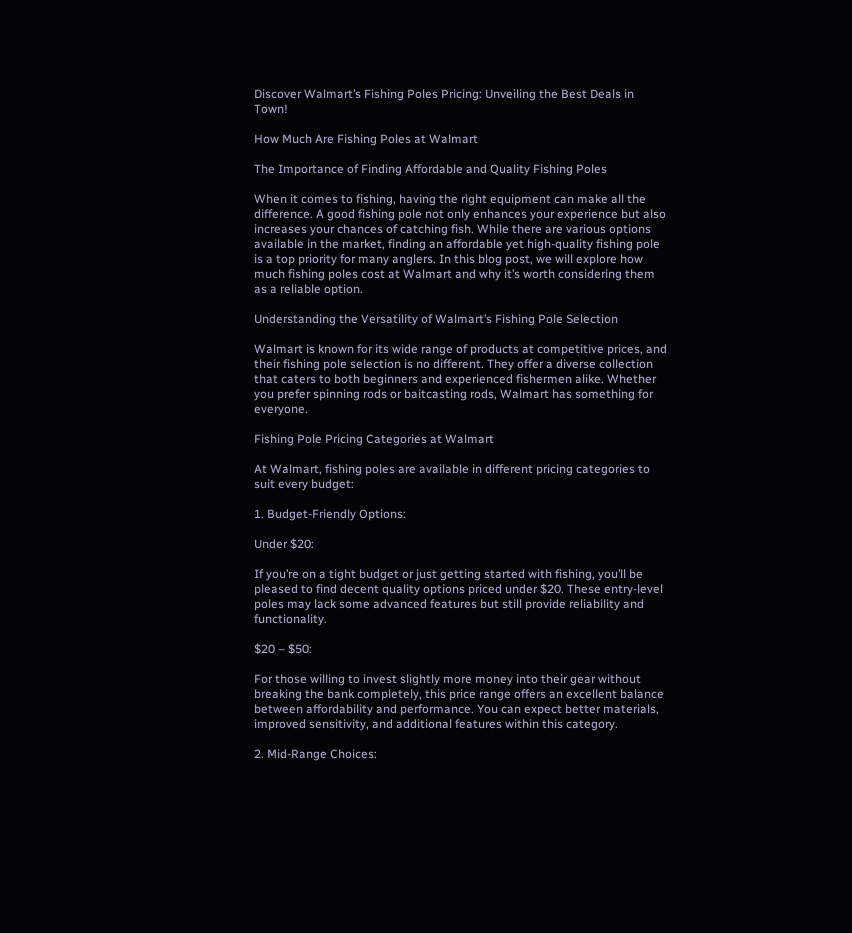Discover Walmart’s Fishing Poles Pricing: Unveiling the Best Deals in Town!

How Much Are Fishing Poles at Walmart

The Importance of Finding Affordable and Quality Fishing Poles

When it comes to fishing, having the right equipment can make all the difference. A good fishing pole not only enhances your experience but also increases your chances of catching fish. While there are various options available in the market, finding an affordable yet high-quality fishing pole is a top priority for many anglers. In this blog post, we will explore how much fishing poles cost at Walmart and why it’s worth considering them as a reliable option.

Understanding the Versatility of Walmart’s Fishing Pole Selection

Walmart is known for its wide range of products at competitive prices, and their fishing pole selection is no different. They offer a diverse collection that caters to both beginners and experienced fishermen alike. Whether you prefer spinning rods or baitcasting rods, Walmart has something for everyone.

Fishing Pole Pricing Categories at Walmart

At Walmart, fishing poles are available in different pricing categories to suit every budget:

1. Budget-Friendly Options:

Under $20:

If you’re on a tight budget or just getting started with fishing, you’ll be pleased to find decent quality options priced under $20. These entry-level poles may lack some advanced features but still provide reliability and functionality.

$20 – $50:

For those willing to invest slightly more money into their gear without breaking the bank completely, this price range offers an excellent balance between affordability and performance. You can expect better materials, improved sensitivity, and additional features within this category.

2. Mid-Range Choices: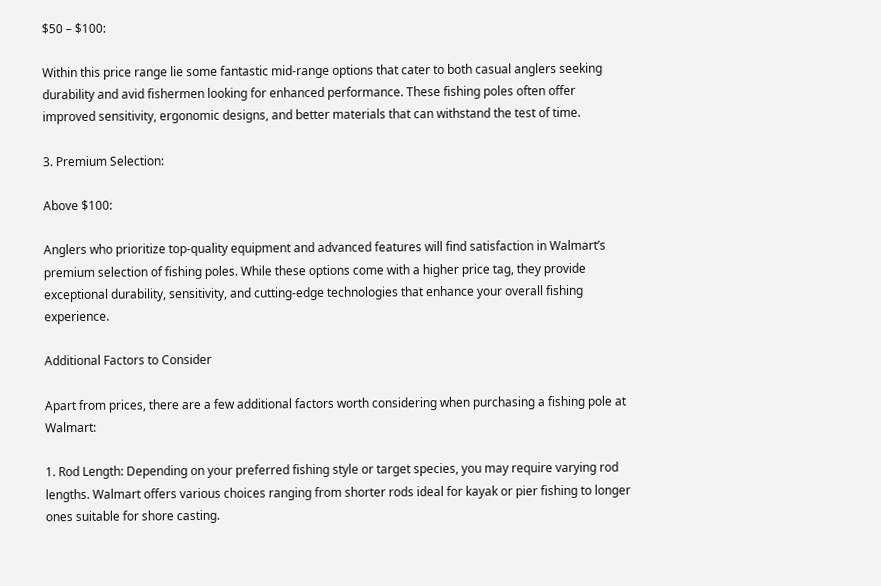$50 – $100:

Within this price range lie some fantastic mid-range options that cater to both casual anglers seeking durability and avid fishermen looking for enhanced performance. These fishing poles often offer improved sensitivity, ergonomic designs, and better materials that can withstand the test of time.

3. Premium Selection:

Above $100:

Anglers who prioritize top-quality equipment and advanced features will find satisfaction in Walmart’s premium selection of fishing poles. While these options come with a higher price tag, they provide exceptional durability, sensitivity, and cutting-edge technologies that enhance your overall fishing experience.

Additional Factors to Consider

Apart from prices, there are a few additional factors worth considering when purchasing a fishing pole at Walmart:

1. Rod Length: Depending on your preferred fishing style or target species, you may require varying rod lengths. Walmart offers various choices ranging from shorter rods ideal for kayak or pier fishing to longer ones suitable for shore casting.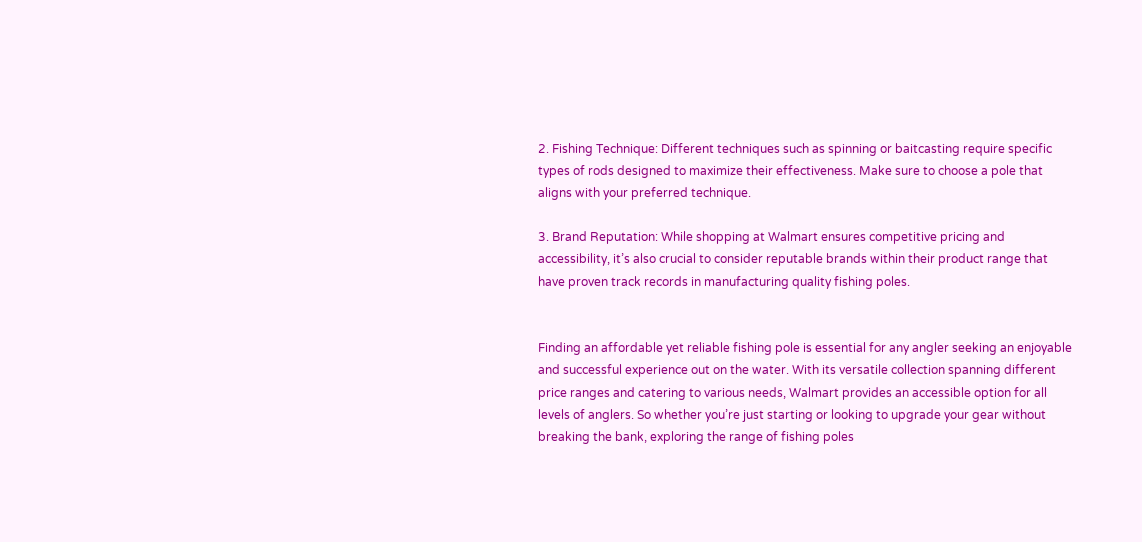2. Fishing Technique: Different techniques such as spinning or baitcasting require specific types of rods designed to maximize their effectiveness. Make sure to choose a pole that aligns with your preferred technique.

3. Brand Reputation: While shopping at Walmart ensures competitive pricing and accessibility, it’s also crucial to consider reputable brands within their product range that have proven track records in manufacturing quality fishing poles.


Finding an affordable yet reliable fishing pole is essential for any angler seeking an enjoyable and successful experience out on the water. With its versatile collection spanning different price ranges and catering to various needs, Walmart provides an accessible option for all levels of anglers. So whether you’re just starting or looking to upgrade your gear without breaking the bank, exploring the range of fishing poles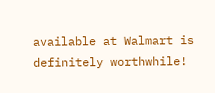available at Walmart is definitely worthwhile!